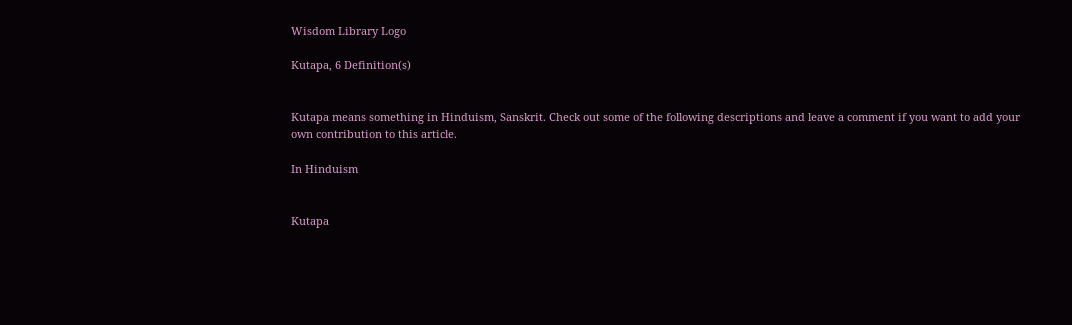Wisdom Library Logo

Kutapa, 6 Definition(s)


Kutapa means something in Hinduism, Sanskrit. Check out some of the following descriptions and leave a comment if you want to add your own contribution to this article.

In Hinduism


Kutapa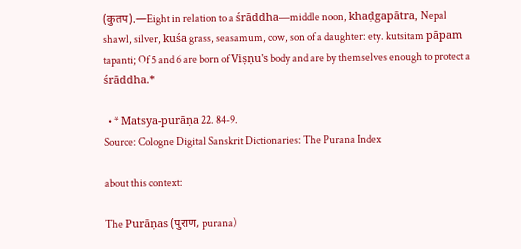(कुतप).—Eight in relation to a śrāddha—middle noon, khaḍgapātra, Nepal shawl, silver, kuśa grass, seasamum, cow, son of a daughter: ety. kutsitam pāpam tapanti; Of 5 and 6 are born of Viṣṇu's body and are by themselves enough to protect a śrāddha.*

  • * Matsya-purāṇa 22. 84-9.
Source: Cologne Digital Sanskrit Dictionaries: The Purana Index

about this context:

The Purāṇas (पुराण, purana)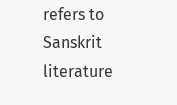refers to Sanskrit literature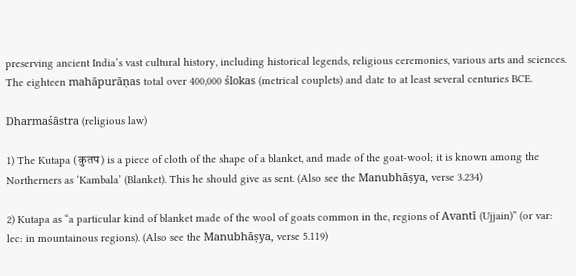preserving ancient India’s vast cultural history, including historical legends, religious ceremonies, various arts and sciences. The eighteen mahāpurāṇas total over 400,000 ślokas (metrical couplets) and date to at least several centuries BCE.

Dharmaśāstra (religious law)

1) The Kutapa (कुतप) is a piece of cloth of the shape of a blanket, and made of the goat-wool; it is known among the Northerners as ‘Kambala’ (Blanket). This he should give as sent. (Also see the Manubhāṣya, verse 3.234)

2) Kutapa as “a particular kind of blanket made of the wool of goats common in the, regions of Avantī (Ujjain)” (or var: lec: in mountainous regions). (Also see the Manubhāṣya, verse 5.119)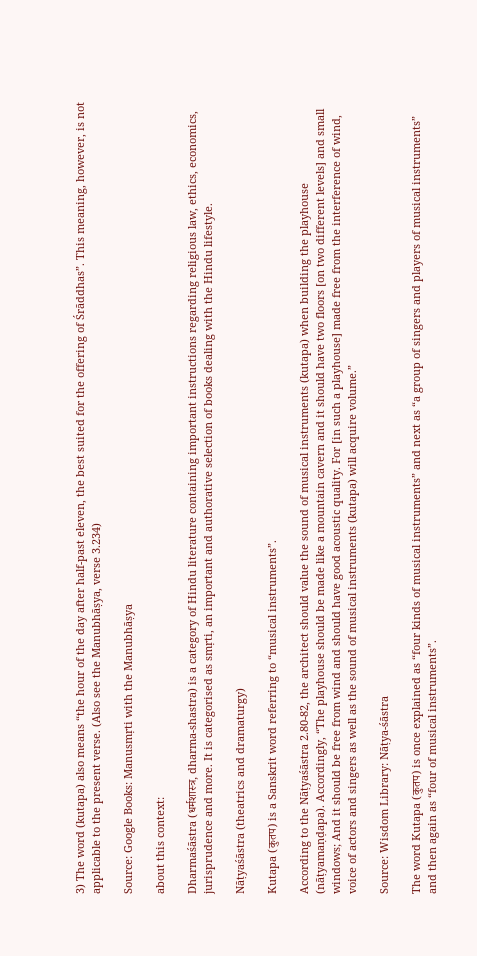3) The word (kutapa) also means “the hour of the day after half-past eleven, the best suited for the offering of Śrāddhas”. This meaning, however, is not applicable to the present verse. (Also see the Manubhāṣya, verse 3.234)

Source: Google Books: Manusmṛti with the Manubhāṣya

about this context:

Dharmaśāstra (धर्मशास्त्र, dharma-shastra) is a category of Hindu literature containing important instructions regarding religious law, ethics, economics, jurisprudence and more. It is categorised as smṛti, an important and authorative selection of books dealing with the Hindu lifestyle.

Nāṭyaśāstra (theatrics and dramaturgy)

Kutapa (कुतप) is a Sanskrit word referring to “musical instruments”.

According to the Nāṭyaśāstra 2.80-82, the architect should value the sound of musical instruments (kutapa) when building the playhouse (nāṭyamaṇḍapa). Accordingly, “The playhouse should be made like a mountain cavern and it should have two floors [on two different levels] and small windows; And it should be free from wind and should have good acoustic quality. For [in such a playhouse] made free from the interference of wind, voice of actors and singers as well as the sound of musical instruments (kutapa) will acquire volume.”

Source: Wisdom Library: Nāṭya-śāstra

The word Kutapa (कुतप) is once explained as “four kinds of musical instruments” and next as “a group of singers and players of musical instruments” and then again as “four of musical instruments”.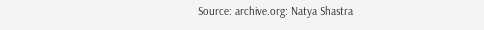Source: archive.org: Natya Shastra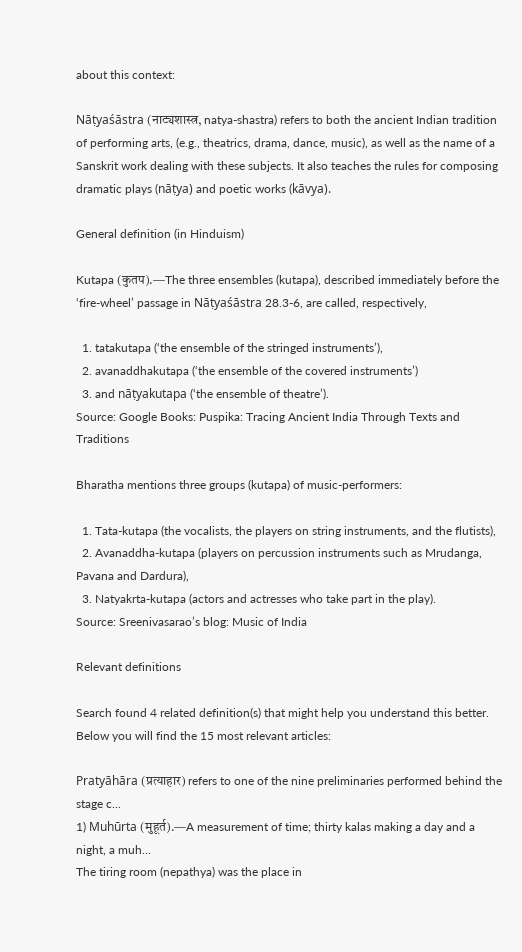about this context:

Nāṭyaśāstra (नाट्यशास्त्र, natya-shastra) refers to both the ancient Indian tradition of performing arts, (e.g., theatrics, drama, dance, music), as well as the name of a Sanskrit work dealing with these subjects. It also teaches the rules for composing dramatic plays (nāṭya) and poetic works (kāvya).

General definition (in Hinduism)

Kutapa (कुतप).—The three ensembles (kutapa), described immediately before the ‘fire-wheel’ passage in Nāṭyaśāstra 28.3-6, are called, respectively,

  1. tatakutapa (‘the ensemble of the stringed instruments’),
  2. avanaddhakutapa (‘the ensemble of the covered instruments’)
  3. and nāṭyakutapa (‘the ensemble of theatre’).
Source: Google Books: Puspika: Tracing Ancient India Through Texts and Traditions

Bharatha mentions three groups (kutapa) of music-performers:

  1. Tata-kutapa (the vocalists, the players on string instruments, and the flutists),
  2. Avanaddha-kutapa (players on percussion instruments such as Mrudanga, Pavana and Dardura),
  3. Natyakrta-kutapa (actors and actresses who take part in the play).
Source: Sreenivasarao’s blog: Music of India

Relevant definitions

Search found 4 related definition(s) that might help you understand this better. Below you will find the 15 most relevant articles:

Pratyāhāra (प्रत्याहार) refers to one of the nine preliminaries performed behind the stage c...
1) Muhūrta (मुहूर्त).—A measurement of time; thirty kalas making a day and a night, a muh...
The tiring room (nepathya) was the place in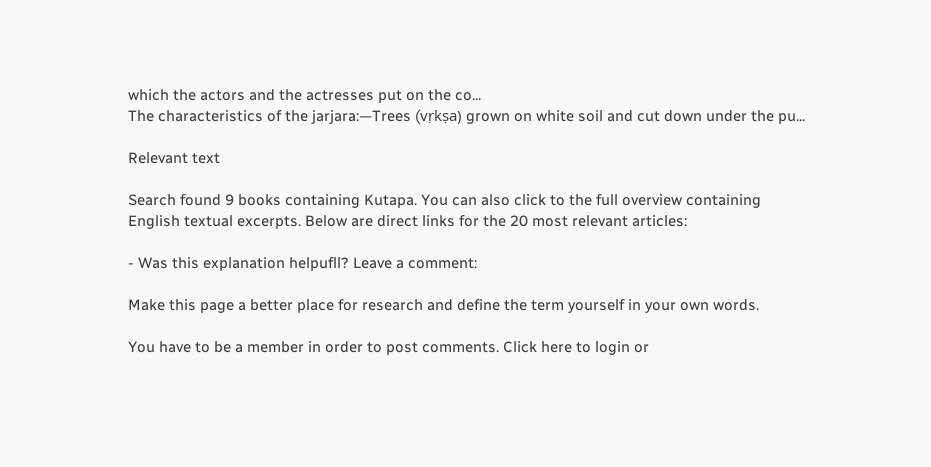which the actors and the actresses put on the co...
The characteristics of the jarjara:—Trees (vṛkṣa) grown on white soil and cut down under the pu...

Relevant text

Search found 9 books containing Kutapa. You can also click to the full overview containing English textual excerpts. Below are direct links for the 20 most relevant articles:

- Was this explanation helpufll? Leave a comment:

Make this page a better place for research and define the term yourself in your own words.

You have to be a member in order to post comments. Click here to login or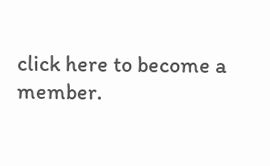click here to become a member.